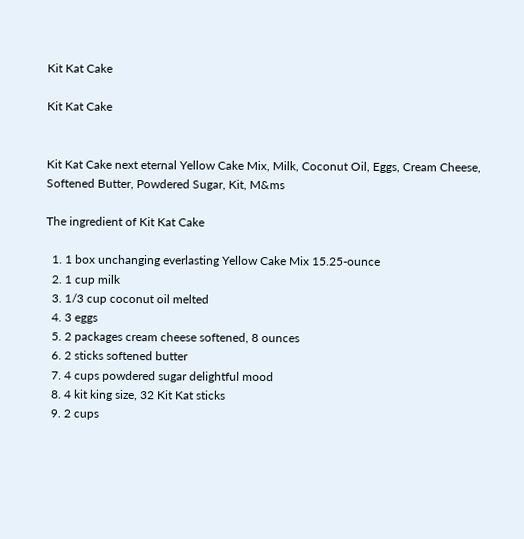Kit Kat Cake

Kit Kat Cake


Kit Kat Cake next eternal Yellow Cake Mix, Milk, Coconut Oil, Eggs, Cream Cheese, Softened Butter, Powdered Sugar, Kit, M&ms

The ingredient of Kit Kat Cake

  1. 1 box unchanging everlasting Yellow Cake Mix 15.25-ounce
  2. 1 cup milk
  3. 1/3 cup coconut oil melted
  4. 3 eggs
  5. 2 packages cream cheese softened, 8 ounces
  6. 2 sticks softened butter
  7. 4 cups powdered sugar delightful mood
  8. 4 kit king size, 32 Kit Kat sticks
  9. 2 cups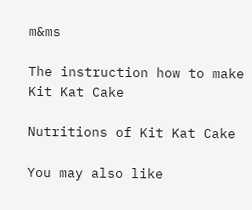m&ms

The instruction how to make Kit Kat Cake

Nutritions of Kit Kat Cake

You may also like